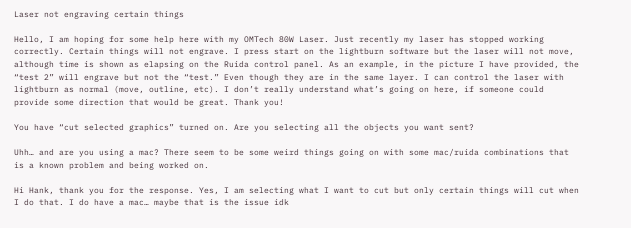Laser not engraving certain things

Hello, I am hoping for some help here with my OMTech 80W Laser. Just recently my laser has stopped working correctly. Certain things will not engrave. I press start on the lightburn software but the laser will not move, although time is shown as elapsing on the Ruida control panel. As an example, in the picture I have provided, the “test 2” will engrave but not the “test.” Even though they are in the same layer. I can control the laser with lightburn as normal (move, outline, etc). I don’t really understand what’s going on here, if someone could provide some direction that would be great. Thank you!

You have “cut selected graphics” turned on. Are you selecting all the objects you want sent?

Uhh… and are you using a mac? There seem to be some weird things going on with some mac/ruida combinations that is a known problem and being worked on.

Hi Hank, thank you for the response. Yes, I am selecting what I want to cut but only certain things will cut when I do that. I do have a mac… maybe that is the issue idk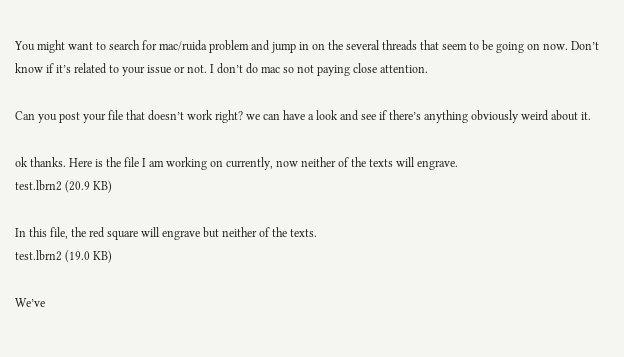You might want to search for mac/ruida problem and jump in on the several threads that seem to be going on now. Don’t know if it’s related to your issue or not. I don’t do mac so not paying close attention.

Can you post your file that doesn’t work right? we can have a look and see if there’s anything obviously weird about it.

ok thanks. Here is the file I am working on currently, now neither of the texts will engrave.
test.lbrn2 (20.9 KB)

In this file, the red square will engrave but neither of the texts.
test.lbrn2 (19.0 KB)

We’ve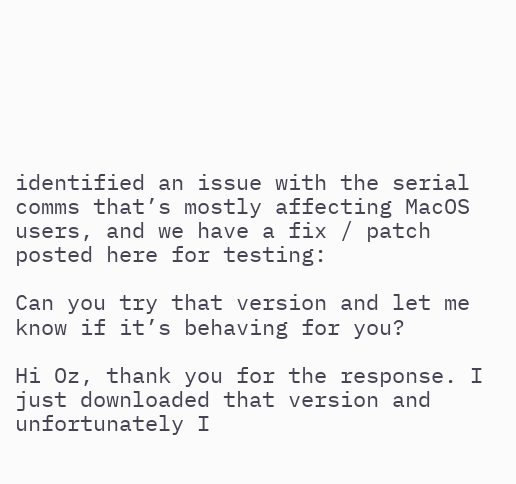identified an issue with the serial comms that’s mostly affecting MacOS users, and we have a fix / patch posted here for testing:

Can you try that version and let me know if it’s behaving for you?

Hi Oz, thank you for the response. I just downloaded that version and unfortunately I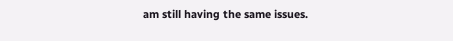am still having the same issues.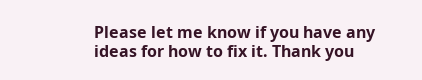Please let me know if you have any ideas for how to fix it. Thank you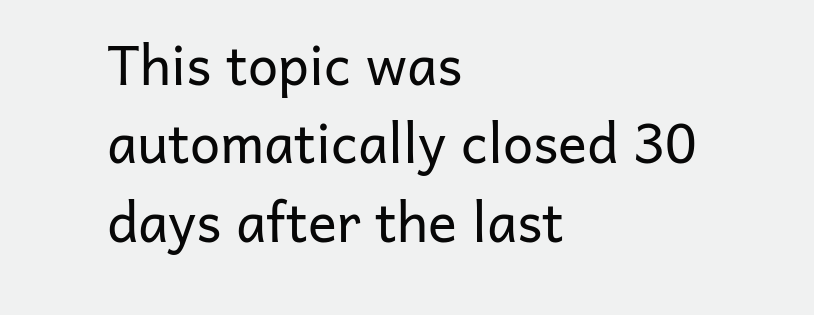This topic was automatically closed 30 days after the last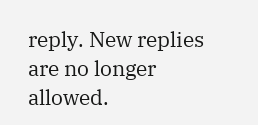reply. New replies are no longer allowed.